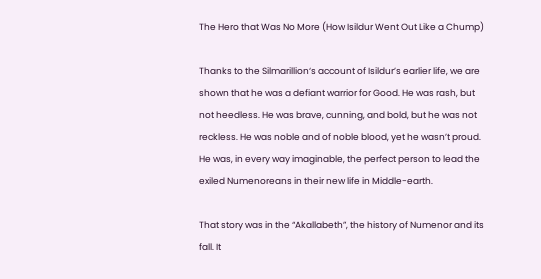The Hero that Was No More (How Isildur Went Out Like a Chump)

Thanks to the Silmarillion‘s account of Isildur’s earlier life, we are shown that he was a defiant warrior for Good. He was rash, but not heedless. He was brave, cunning, and bold, but he was not reckless. He was noble and of noble blood, yet he wasn’t proud. He was, in every way imaginable, the perfect person to lead the exiled Numenoreans in their new life in Middle-earth.

That story was in the “Akallabeth”, the history of Numenor and its fall. It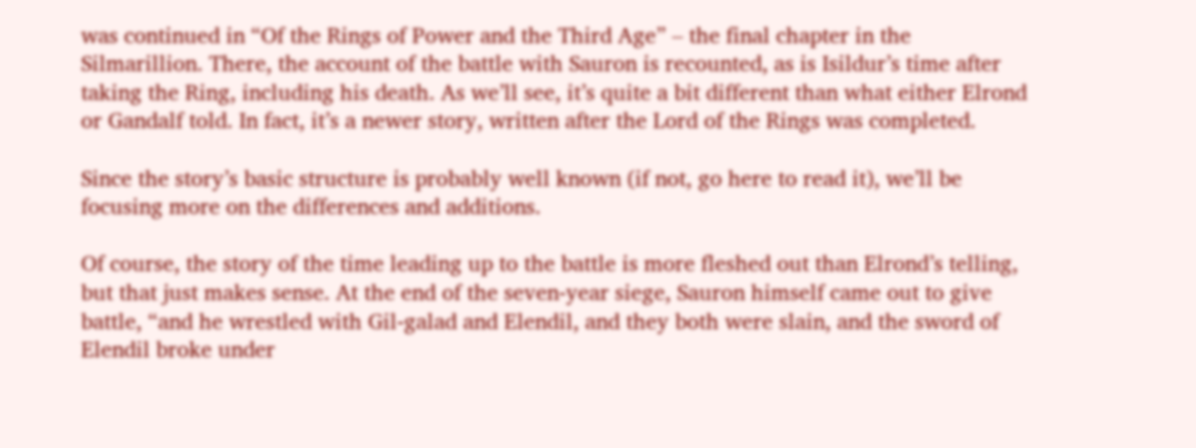was continued in “Of the Rings of Power and the Third Age” – the final chapter in the Silmarillion. There, the account of the battle with Sauron is recounted, as is Isildur’s time after taking the Ring, including his death. As we’ll see, it’s quite a bit different than what either Elrond or Gandalf told. In fact, it’s a newer story, written after the Lord of the Rings was completed.

Since the story’s basic structure is probably well known (if not, go here to read it), we’ll be focusing more on the differences and additions.

Of course, the story of the time leading up to the battle is more fleshed out than Elrond’s telling, but that just makes sense. At the end of the seven-year siege, Sauron himself came out to give battle, “and he wrestled with Gil-galad and Elendil, and they both were slain, and the sword of Elendil broke under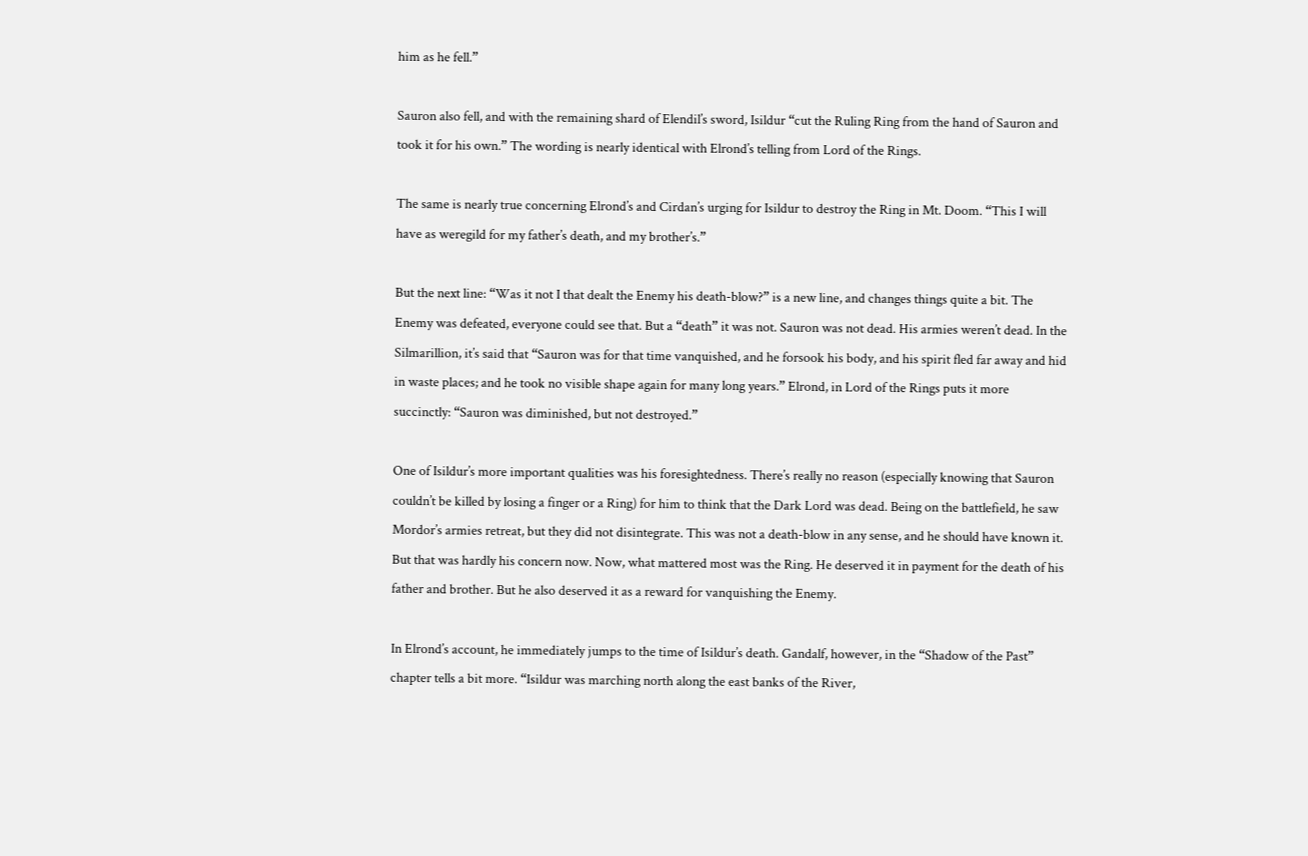him as he fell.”

Sauron also fell, and with the remaining shard of Elendil’s sword, Isildur “cut the Ruling Ring from the hand of Sauron and took it for his own.” The wording is nearly identical with Elrond’s telling from Lord of the Rings.

The same is nearly true concerning Elrond’s and Cirdan’s urging for Isildur to destroy the Ring in Mt. Doom. “This I will have as weregild for my father’s death, and my brother’s.”

But the next line: “Was it not I that dealt the Enemy his death-blow?” is a new line, and changes things quite a bit. The Enemy was defeated, everyone could see that. But a “death” it was not. Sauron was not dead. His armies weren’t dead. In the Silmarillion, it’s said that “Sauron was for that time vanquished, and he forsook his body, and his spirit fled far away and hid in waste places; and he took no visible shape again for many long years.” Elrond, in Lord of the Rings puts it more succinctly: “Sauron was diminished, but not destroyed.”

One of Isildur’s more important qualities was his foresightedness. There’s really no reason (especially knowing that Sauron couldn’t be killed by losing a finger or a Ring) for him to think that the Dark Lord was dead. Being on the battlefield, he saw Mordor’s armies retreat, but they did not disintegrate. This was not a death-blow in any sense, and he should have known it. But that was hardly his concern now. Now, what mattered most was the Ring. He deserved it in payment for the death of his father and brother. But he also deserved it as a reward for vanquishing the Enemy.

In Elrond’s account, he immediately jumps to the time of Isildur’s death. Gandalf, however, in the “Shadow of the Past” chapter tells a bit more. “Isildur was marching north along the east banks of the River,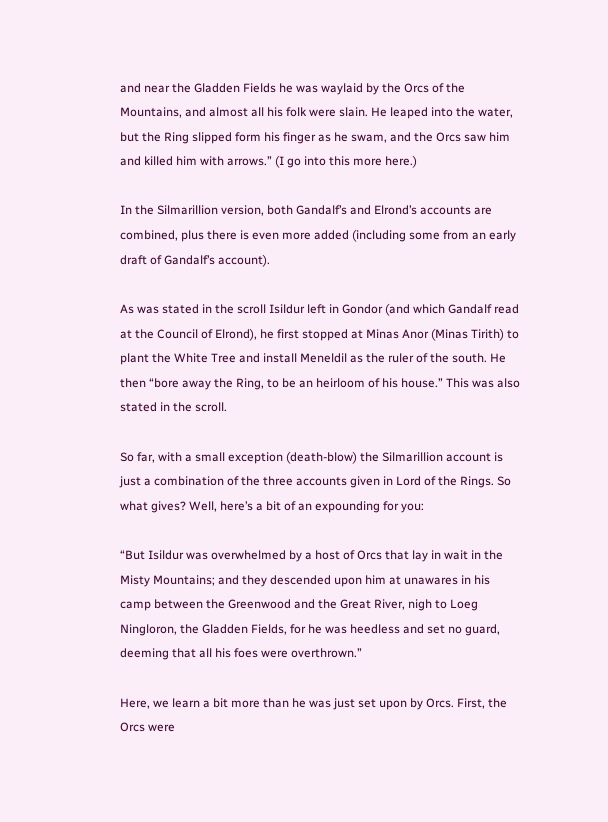and near the Gladden Fields he was waylaid by the Orcs of the Mountains, and almost all his folk were slain. He leaped into the water, but the Ring slipped form his finger as he swam, and the Orcs saw him and killed him with arrows.” (I go into this more here.)

In the Silmarillion version, both Gandalf’s and Elrond’s accounts are combined, plus there is even more added (including some from an early draft of Gandalf’s account).

As was stated in the scroll Isildur left in Gondor (and which Gandalf read at the Council of Elrond), he first stopped at Minas Anor (Minas Tirith) to plant the White Tree and install Meneldil as the ruler of the south. He then “bore away the Ring, to be an heirloom of his house.” This was also stated in the scroll.

So far, with a small exception (death-blow) the Silmarillion account is just a combination of the three accounts given in Lord of the Rings. So what gives? Well, here’s a bit of an expounding for you:

“But Isildur was overwhelmed by a host of Orcs that lay in wait in the Misty Mountains; and they descended upon him at unawares in his camp between the Greenwood and the Great River, nigh to Loeg Ningloron, the Gladden Fields, for he was heedless and set no guard, deeming that all his foes were overthrown.”

Here, we learn a bit more than he was just set upon by Orcs. First, the Orcs were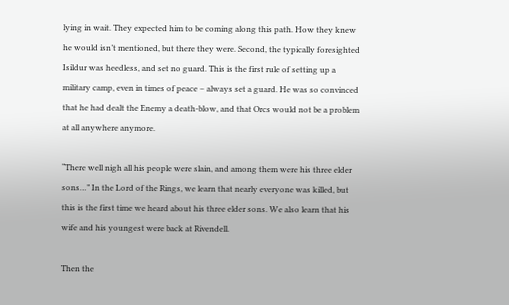lying in wait. They expected him to be coming along this path. How they knew he would isn’t mentioned, but there they were. Second, the typically foresighted Isildur was heedless, and set no guard. This is the first rule of setting up a military camp, even in times of peace – always set a guard. He was so convinced that he had dealt the Enemy a death-blow, and that Orcs would not be a problem at all anywhere anymore.

“There well nigh all his people were slain, and among them were his three elder sons…” In the Lord of the Rings, we learn that nearly everyone was killed, but this is the first time we heard about his three elder sons. We also learn that his wife and his youngest were back at Rivendell.

Then the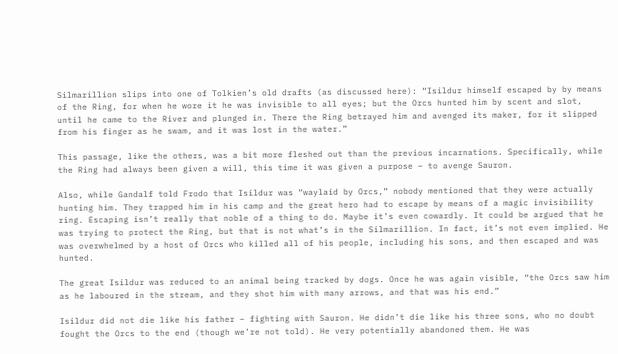Silmarillion slips into one of Tolkien’s old drafts (as discussed here): “Isildur himself escaped by by means of the Ring, for when he wore it he was invisible to all eyes; but the Orcs hunted him by scent and slot, until he came to the River and plunged in. There the Ring betrayed him and avenged its maker, for it slipped from his finger as he swam, and it was lost in the water.”

This passage, like the others, was a bit more fleshed out than the previous incarnations. Specifically, while the Ring had always been given a will, this time it was given a purpose – to avenge Sauron.

Also, while Gandalf told Frodo that Isildur was “waylaid by Orcs,” nobody mentioned that they were actually hunting him. They trapped him in his camp and the great hero had to escape by means of a magic invisibility ring. Escaping isn’t really that noble of a thing to do. Maybe it’s even cowardly. It could be argued that he was trying to protect the Ring, but that is not what’s in the Silmarillion. In fact, it’s not even implied. He was overwhelmed by a host of Orcs who killed all of his people, including his sons, and then escaped and was hunted.

The great Isildur was reduced to an animal being tracked by dogs. Once he was again visible, “the Orcs saw him as he laboured in the stream, and they shot him with many arrows, and that was his end.”

Isildur did not die like his father – fighting with Sauron. He didn’t die like his three sons, who no doubt fought the Orcs to the end (though we’re not told). He very potentially abandoned them. He was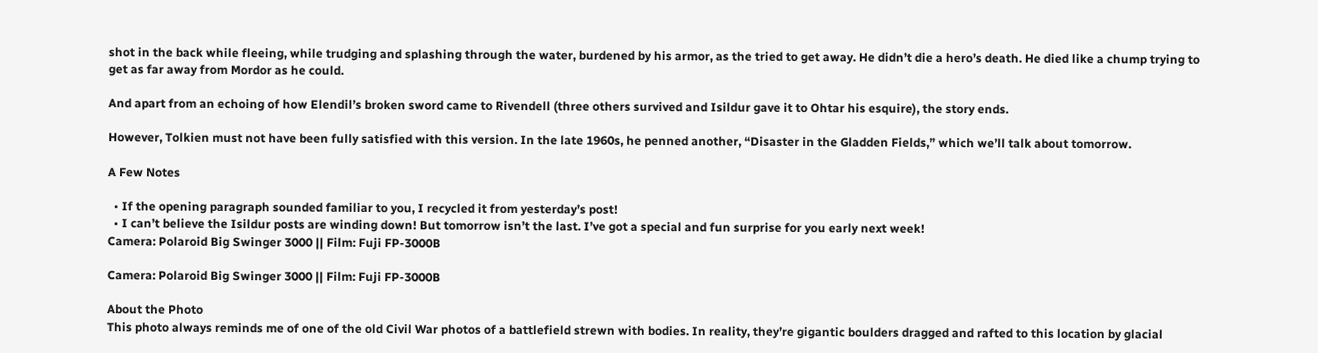shot in the back while fleeing, while trudging and splashing through the water, burdened by his armor, as the tried to get away. He didn’t die a hero’s death. He died like a chump trying to get as far away from Mordor as he could.

And apart from an echoing of how Elendil’s broken sword came to Rivendell (three others survived and Isildur gave it to Ohtar his esquire), the story ends.

However, Tolkien must not have been fully satisfied with this version. In the late 1960s, he penned another, “Disaster in the Gladden Fields,” which we’ll talk about tomorrow.

A Few Notes

  • If the opening paragraph sounded familiar to you, I recycled it from yesterday’s post!
  • I can’t believe the Isildur posts are winding down! But tomorrow isn’t the last. I’ve got a special and fun surprise for you early next week!
Camera: Polaroid Big Swinger 3000 || Film: Fuji FP-3000B

Camera: Polaroid Big Swinger 3000 || Film: Fuji FP-3000B

About the Photo
This photo always reminds me of one of the old Civil War photos of a battlefield strewn with bodies. In reality, they’re gigantic boulders dragged and rafted to this location by glacial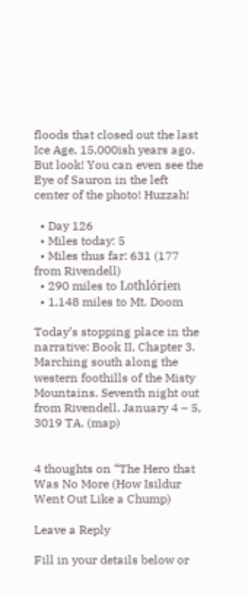floods that closed out the last Ice Age, 15,000ish years ago. But look! You can even see the Eye of Sauron in the left center of the photo! Huzzah!

  • Day 126
  • Miles today: 5
  • Miles thus far: 631 (177 from Rivendell)
  • 290 miles to Lothlórien
  • 1,148 miles to Mt. Doom

Today’s stopping place in the narrative: Book II, Chapter 3. Marching south along the western foothills of the Misty Mountains. Seventh night out from Rivendell. January 4 – 5, 3019 TA. (map)


4 thoughts on “The Hero that Was No More (How Isildur Went Out Like a Chump)

Leave a Reply

Fill in your details below or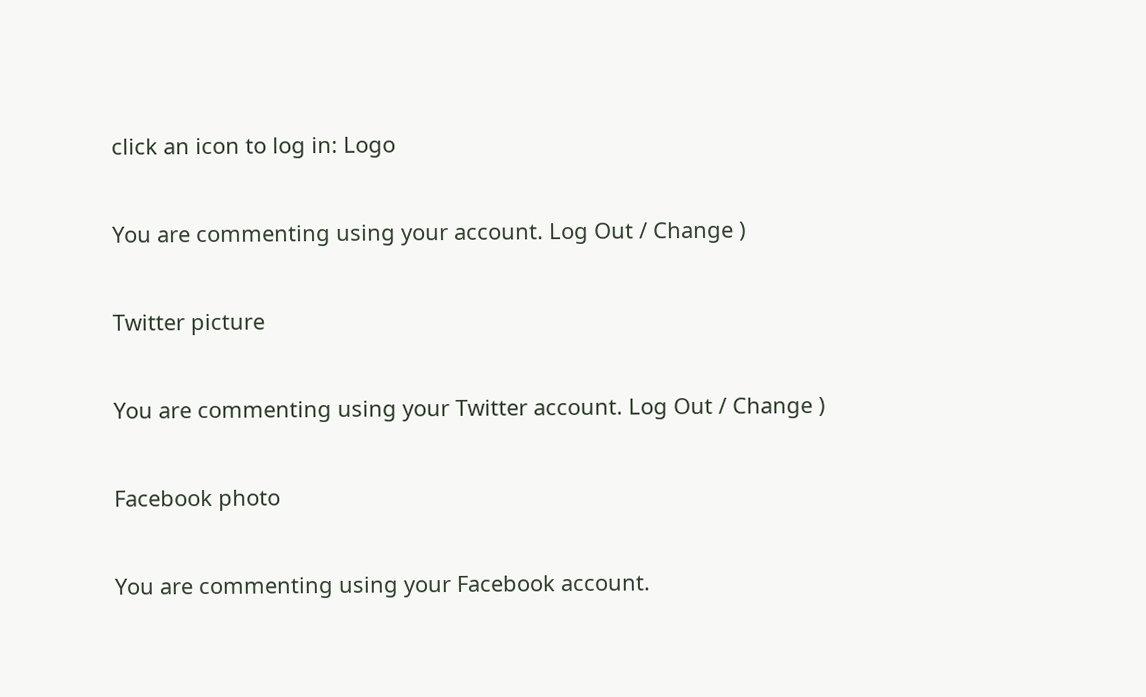click an icon to log in: Logo

You are commenting using your account. Log Out / Change )

Twitter picture

You are commenting using your Twitter account. Log Out / Change )

Facebook photo

You are commenting using your Facebook account.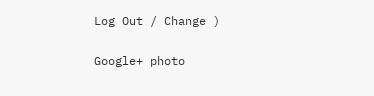Log Out / Change )

Google+ photo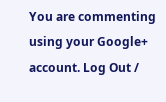You are commenting using your Google+ account. Log Out /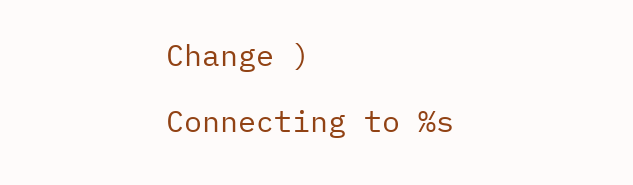Change )

Connecting to %s